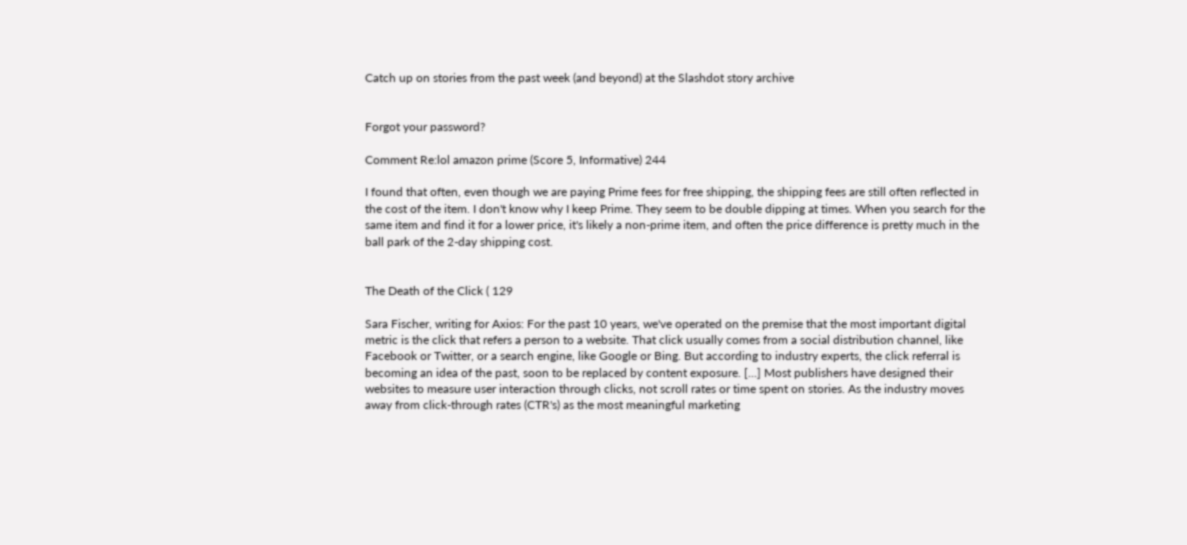Catch up on stories from the past week (and beyond) at the Slashdot story archive


Forgot your password?

Comment Re:lol amazon prime (Score 5, Informative) 244

I found that often, even though we are paying Prime fees for free shipping, the shipping fees are still often reflected in the cost of the item. I don't know why I keep Prime. They seem to be double dipping at times. When you search for the same item and find it for a lower price, it's likely a non-prime item, and often the price difference is pretty much in the ball park of the 2-day shipping cost.


The Death of the Click ( 129

Sara Fischer, writing for Axios: For the past 10 years, we've operated on the premise that the most important digital metric is the click that refers a person to a website. That click usually comes from a social distribution channel, like Facebook or Twitter, or a search engine, like Google or Bing. But according to industry experts, the click referral is becoming an idea of the past, soon to be replaced by content exposure. [...] Most publishers have designed their websites to measure user interaction through clicks, not scroll rates or time spent on stories. As the industry moves away from click-through rates (CTR's) as the most meaningful marketing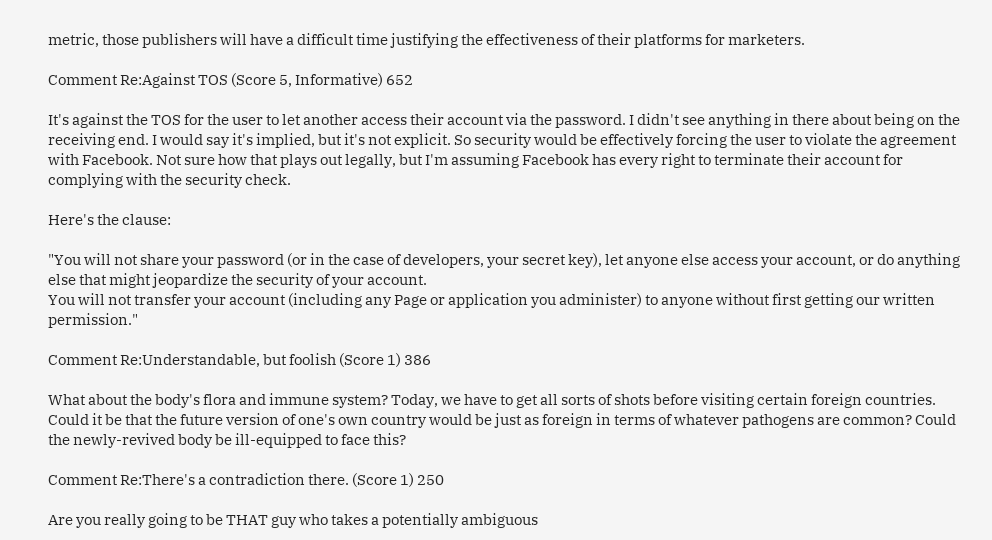metric, those publishers will have a difficult time justifying the effectiveness of their platforms for marketers.

Comment Re:Against TOS (Score 5, Informative) 652

It's against the TOS for the user to let another access their account via the password. I didn't see anything in there about being on the receiving end. I would say it's implied, but it's not explicit. So security would be effectively forcing the user to violate the agreement with Facebook. Not sure how that plays out legally, but I'm assuming Facebook has every right to terminate their account for complying with the security check.

Here's the clause:

"You will not share your password (or in the case of developers, your secret key), let anyone else access your account, or do anything else that might jeopardize the security of your account.
You will not transfer your account (including any Page or application you administer) to anyone without first getting our written permission."

Comment Re:Understandable, but foolish (Score 1) 386

What about the body's flora and immune system? Today, we have to get all sorts of shots before visiting certain foreign countries. Could it be that the future version of one's own country would be just as foreign in terms of whatever pathogens are common? Could the newly-revived body be ill-equipped to face this?

Comment Re:There's a contradiction there. (Score 1) 250

Are you really going to be THAT guy who takes a potentially ambiguous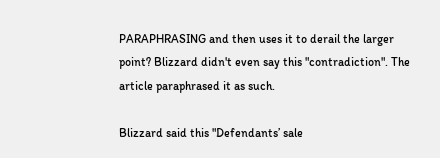PARAPHRASING and then uses it to derail the larger point? Blizzard didn't even say this "contradiction". The article paraphrased it as such.

Blizzard said this "Defendants’ sale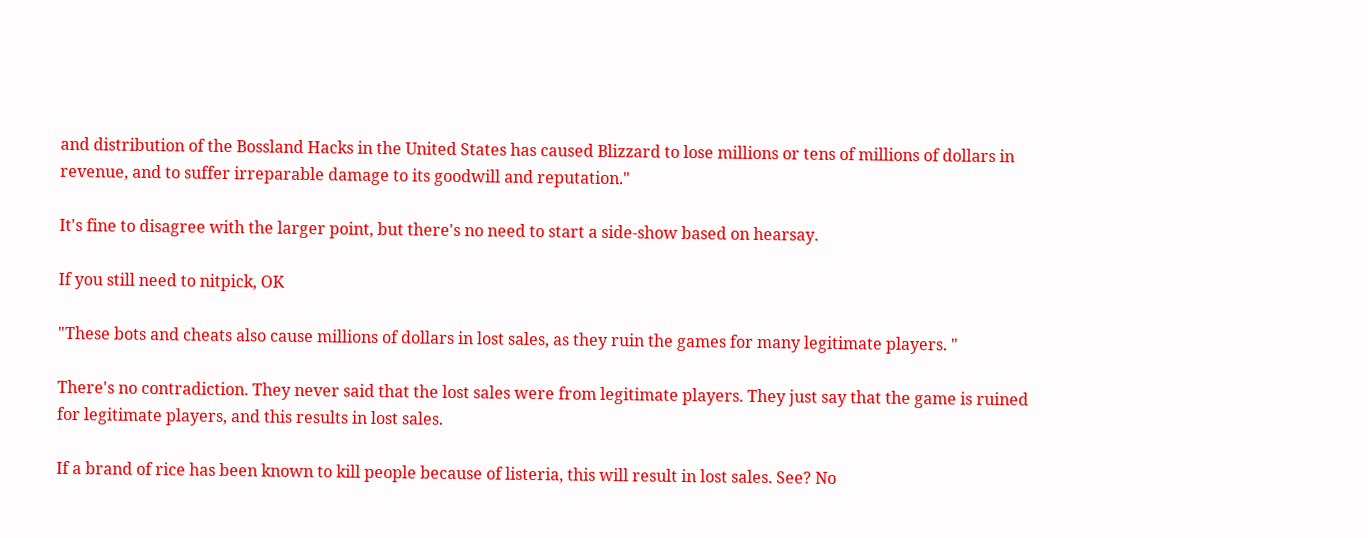and distribution of the Bossland Hacks in the United States has caused Blizzard to lose millions or tens of millions of dollars in revenue, and to suffer irreparable damage to its goodwill and reputation."

It's fine to disagree with the larger point, but there's no need to start a side-show based on hearsay.

If you still need to nitpick, OK

"These bots and cheats also cause millions of dollars in lost sales, as they ruin the games for many legitimate players. "

There's no contradiction. They never said that the lost sales were from legitimate players. They just say that the game is ruined for legitimate players, and this results in lost sales.

If a brand of rice has been known to kill people because of listeria, this will result in lost sales. See? No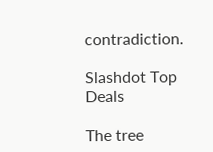contradiction.

Slashdot Top Deals

The tree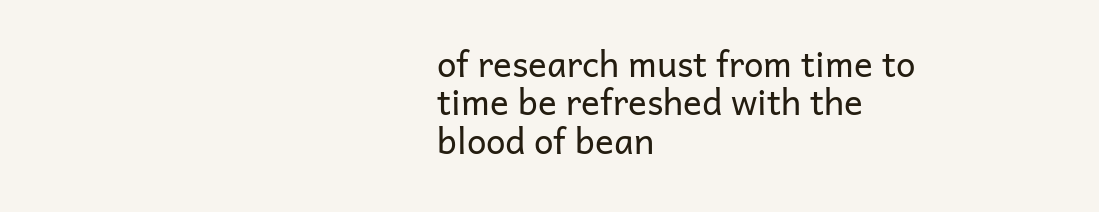of research must from time to time be refreshed with the blood of bean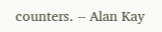counters. -- Alan Kay